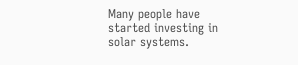Many people have started investing in solar systems.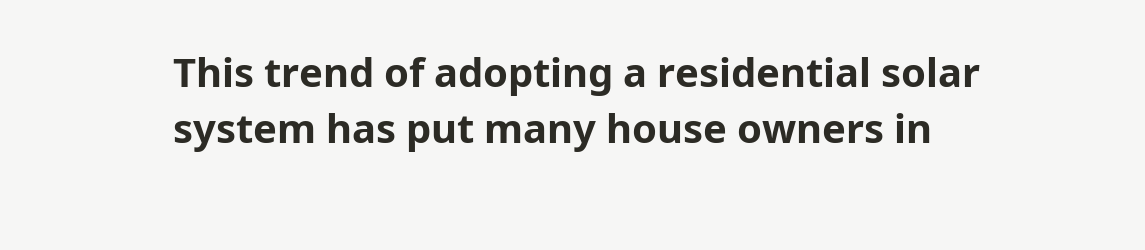This trend of adopting a residential solar system has put many house owners in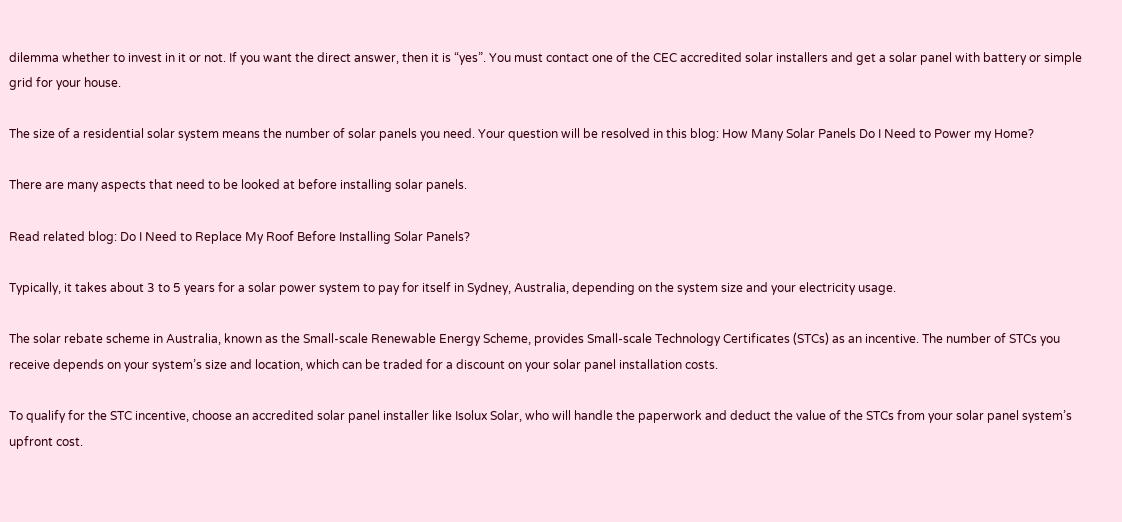dilemma whether to invest in it or not. If you want the direct answer, then it is “yes”. You must contact one of the CEC accredited solar installers and get a solar panel with battery or simple grid for your house.

The size of a residential solar system means the number of solar panels you need. Your question will be resolved in this blog: How Many Solar Panels Do I Need to Power my Home?

There are many aspects that need to be looked at before installing solar panels.

Read related blog: Do I Need to Replace My Roof Before Installing Solar Panels?

Typically, it takes about 3 to 5 years for a solar power system to pay for itself in Sydney, Australia, depending on the system size and your electricity usage.

The solar rebate scheme in Australia, known as the Small-scale Renewable Energy Scheme, provides Small-scale Technology Certificates (STCs) as an incentive. The number of STCs you receive depends on your system’s size and location, which can be traded for a discount on your solar panel installation costs.

To qualify for the STC incentive, choose an accredited solar panel installer like Isolux Solar, who will handle the paperwork and deduct the value of the STCs from your solar panel system’s upfront cost.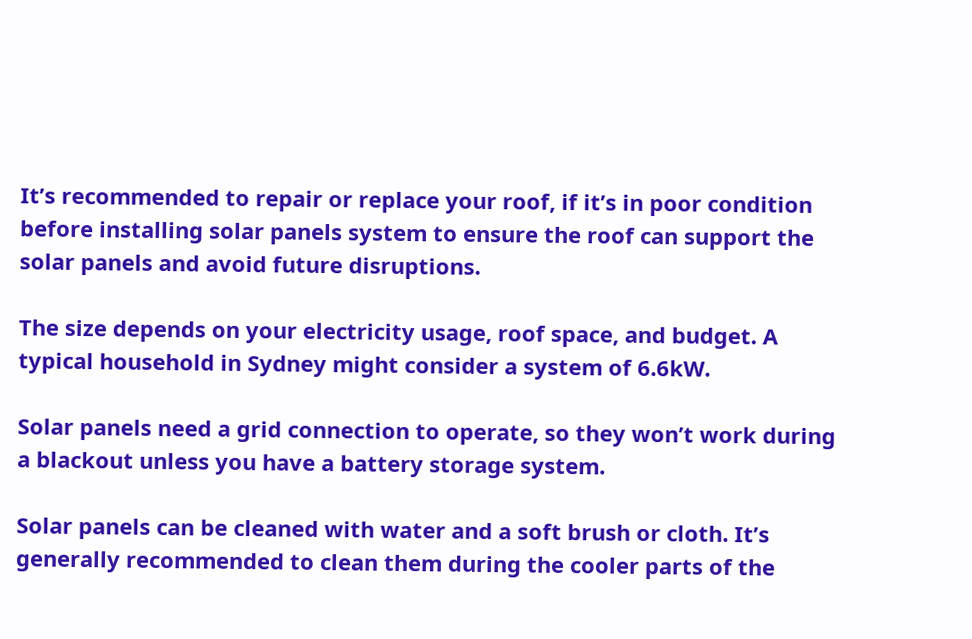It’s recommended to repair or replace your roof, if it’s in poor condition before installing solar panels system to ensure the roof can support the solar panels and avoid future disruptions.

The size depends on your electricity usage, roof space, and budget. A typical household in Sydney might consider a system of 6.6kW.

Solar panels need a grid connection to operate, so they won’t work during a blackout unless you have a battery storage system.

Solar panels can be cleaned with water and a soft brush or cloth. It’s generally recommended to clean them during the cooler parts of the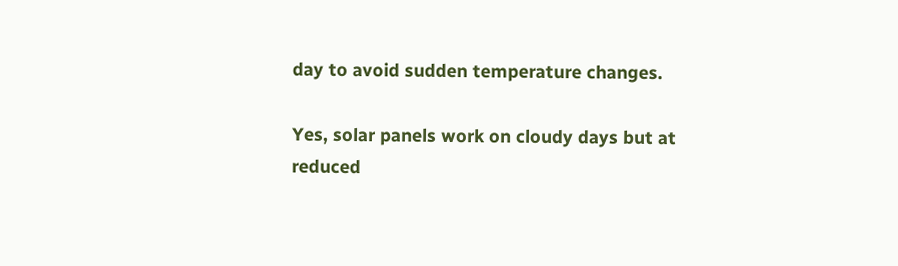day to avoid sudden temperature changes.

Yes, solar panels work on cloudy days but at reduced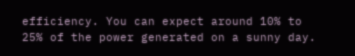efficiency. You can expect around 10% to 25% of the power generated on a sunny day.